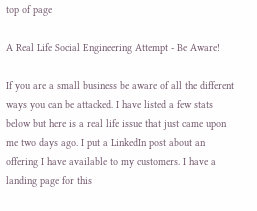top of page

A Real Life Social Engineering Attempt - Be Aware!

If you are a small business be aware of all the different ways you can be attacked. I have listed a few stats below but here is a real life issue that just came upon me two days ago. I put a LinkedIn post about an offering I have available to my customers. I have a landing page for this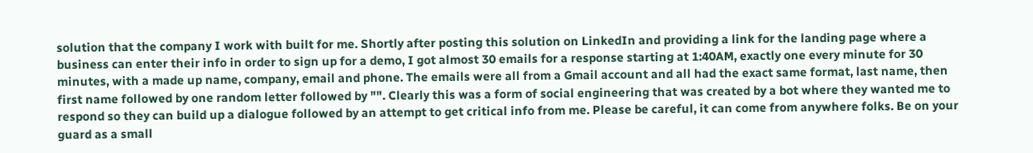solution that the company I work with built for me. Shortly after posting this solution on LinkedIn and providing a link for the landing page where a business can enter their info in order to sign up for a demo, I got almost 30 emails for a response starting at 1:40AM, exactly one every minute for 30 minutes, with a made up name, company, email and phone. The emails were all from a Gmail account and all had the exact same format, last name, then first name followed by one random letter followed by "". Clearly this was a form of social engineering that was created by a bot where they wanted me to respond so they can build up a dialogue followed by an attempt to get critical info from me. Please be careful, it can come from anywhere folks. Be on your guard as a small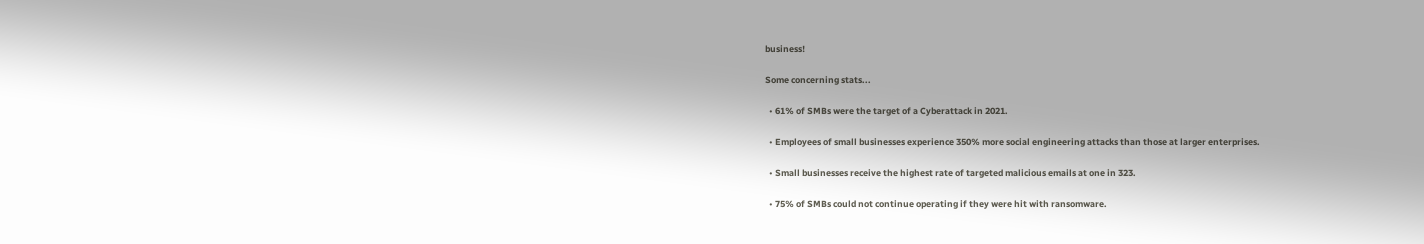business!

Some concerning stats...

  • 61% of SMBs were the target of a Cyberattack in 2021.

  • Employees of small businesses experience 350% more social engineering attacks than those at larger enterprises.

  • Small businesses receive the highest rate of targeted malicious emails at one in 323.

  • 75% of SMBs could not continue operating if they were hit with ransomware.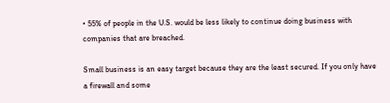• 55% of people in the U.S. would be less likely to continue doing business with companies that are breached.

Small business is an easy target because they are the least secured. If you only have a firewall and some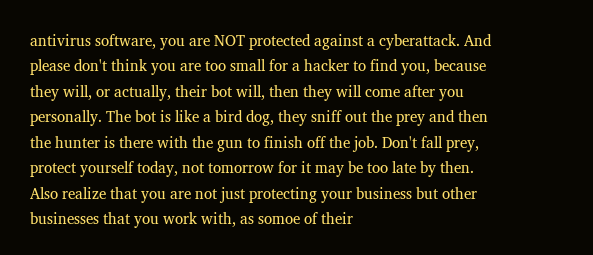antivirus software, you are NOT protected against a cyberattack. And please don't think you are too small for a hacker to find you, because they will, or actually, their bot will, then they will come after you personally. The bot is like a bird dog, they sniff out the prey and then the hunter is there with the gun to finish off the job. Don't fall prey, protect yourself today, not tomorrow for it may be too late by then. Also realize that you are not just protecting your business but other businesses that you work with, as somoe of their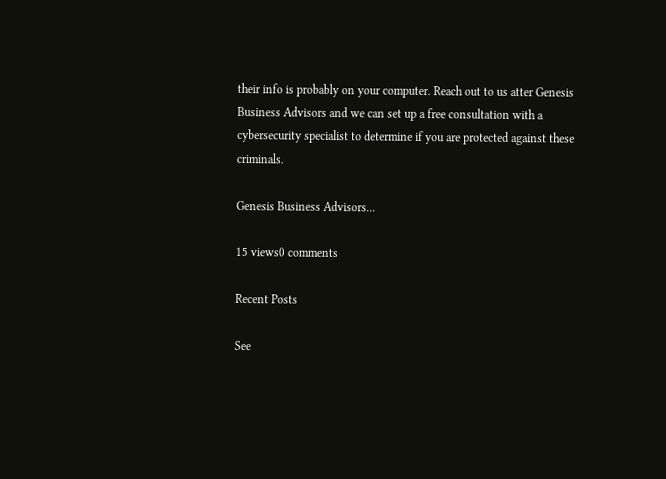their info is probably on your computer. Reach out to us atter Genesis Business Advisors and we can set up a free consultation with a cybersecurity specialist to determine if you are protected against these criminals.

Genesis Business Advisors...

15 views0 comments

Recent Posts

See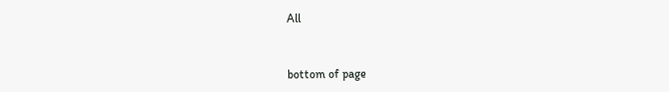All



bottom of page